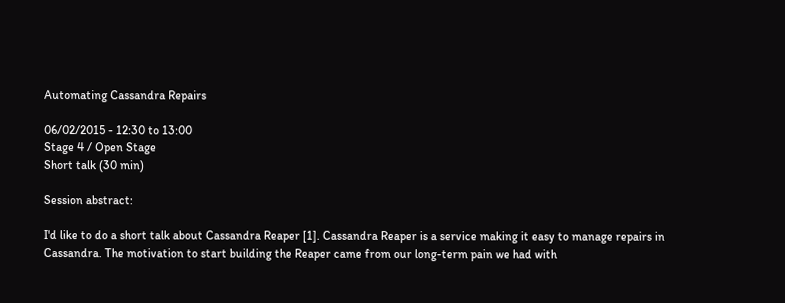Automating Cassandra Repairs

06/02/2015 - 12:30 to 13:00
Stage 4 / Open Stage
Short talk (30 min)

Session abstract:

I'd like to do a short talk about Cassandra Reaper [1]. Cassandra Reaper is a service making it easy to manage repairs in Cassandra. The motivation to start building the Reaper came from our long-term pain we had with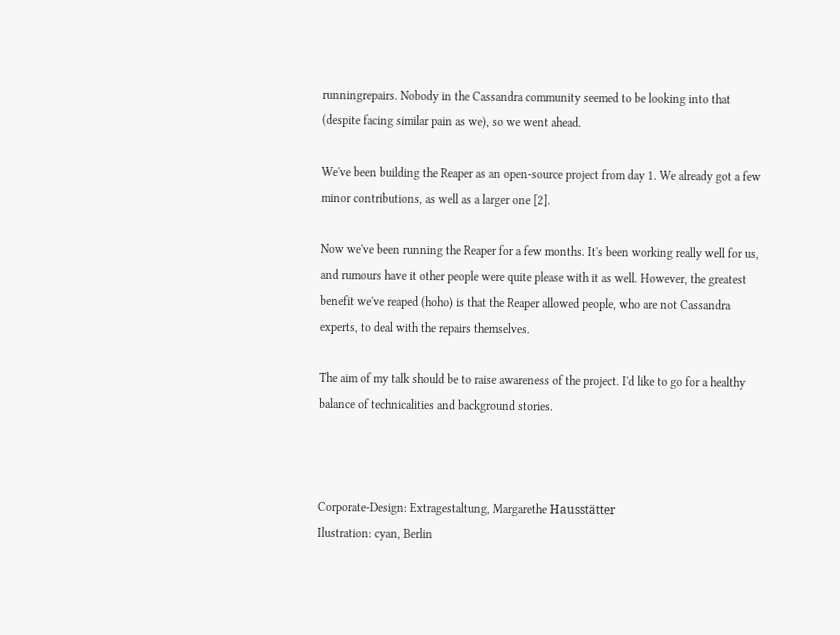runningrepairs. Nobody in the Cassandra community seemed to be looking into that (despite facing similar pain as we), so we went ahead.

We've been building the Reaper as an open-source project from day 1. We already got a few minor contributions, as well as a larger one [2].

Now we've been running the Reaper for a few months. It's been working really well for us, and rumours have it other people were quite please with it as well. However, the greatest benefit we've reaped (hoho) is that the Reaper allowed people, who are not Cassandra experts, to deal with the repairs themselves.

The aim of my talk should be to raise awareness of the project. I'd like to go for a healthy balance of technicalities and background stories.



Corporate-Design: Extragestaltung, Margarethe Hausstätter
Ilustration: cyan, Berlin